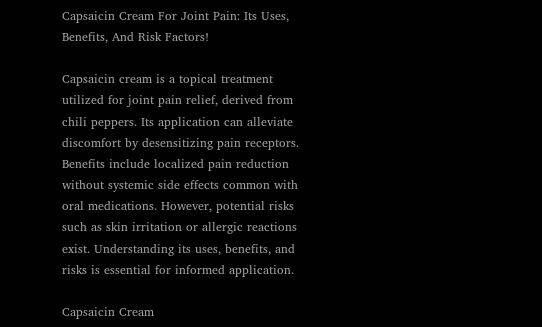Capsaicin Cream For Joint Pain: Its Uses, Benefits, And Risk Factors!

Capsaicin cream is a topical treatment utilized for joint pain relief, derived from chili peppers. Its application can alleviate discomfort by desensitizing pain receptors. Benefits include localized pain reduction without systemic side effects common with oral medications. However, potential risks such as skin irritation or allergic reactions exist. Understanding its uses, benefits, and risks is essential for informed application.

Capsaicin Cream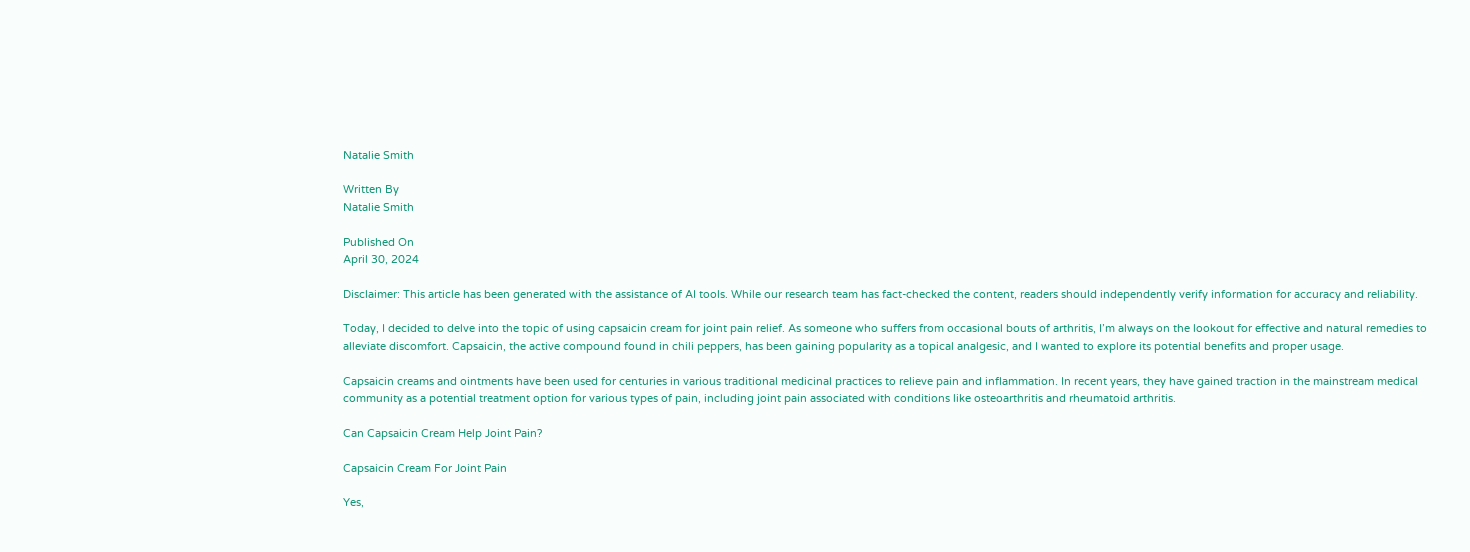Natalie Smith

Written By
Natalie Smith

Published On
April 30, 2024

Disclaimer: This article has been generated with the assistance of AI tools. While our research team has fact-checked the content, readers should independently verify information for accuracy and reliability.

Today, I decided to delve into the topic of using capsaicin cream for joint pain relief. As someone who suffers from occasional bouts of arthritis, I’m always on the lookout for effective and natural remedies to alleviate discomfort. Capsaicin, the active compound found in chili peppers, has been gaining popularity as a topical analgesic, and I wanted to explore its potential benefits and proper usage.

Capsaicin creams and ointments have been used for centuries in various traditional medicinal practices to relieve pain and inflammation. In recent years, they have gained traction in the mainstream medical community as a potential treatment option for various types of pain, including joint pain associated with conditions like osteoarthritis and rheumatoid arthritis.

Can Capsaicin Cream Help Joint Pain?

Capsaicin Cream For Joint Pain

Yes,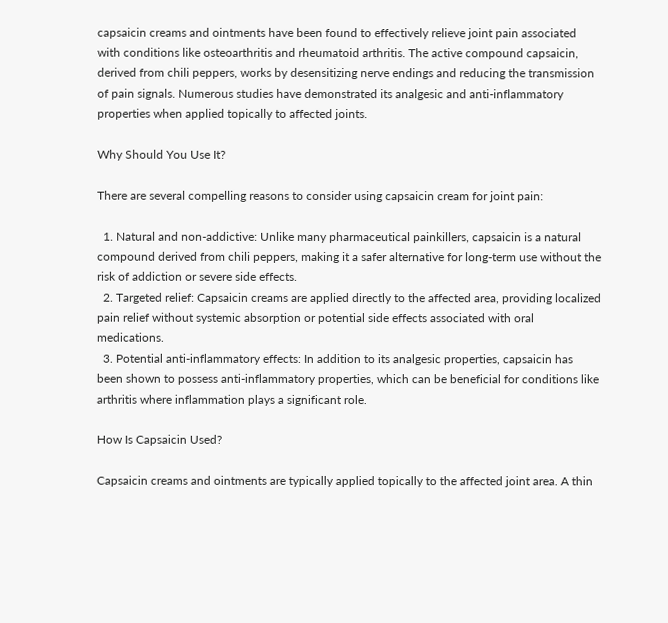capsaicin creams and ointments have been found to effectively relieve joint pain associated with conditions like osteoarthritis and rheumatoid arthritis. The active compound capsaicin, derived from chili peppers, works by desensitizing nerve endings and reducing the transmission of pain signals. Numerous studies have demonstrated its analgesic and anti-inflammatory properties when applied topically to affected joints.

Why Should You Use It?

There are several compelling reasons to consider using capsaicin cream for joint pain:

  1. Natural and non-addictive: Unlike many pharmaceutical painkillers, capsaicin is a natural compound derived from chili peppers, making it a safer alternative for long-term use without the risk of addiction or severe side effects.
  2. Targeted relief: Capsaicin creams are applied directly to the affected area, providing localized pain relief without systemic absorption or potential side effects associated with oral medications.
  3. Potential anti-inflammatory effects: In addition to its analgesic properties, capsaicin has been shown to possess anti-inflammatory properties, which can be beneficial for conditions like arthritis where inflammation plays a significant role.

How Is Capsaicin Used?

Capsaicin creams and ointments are typically applied topically to the affected joint area. A thin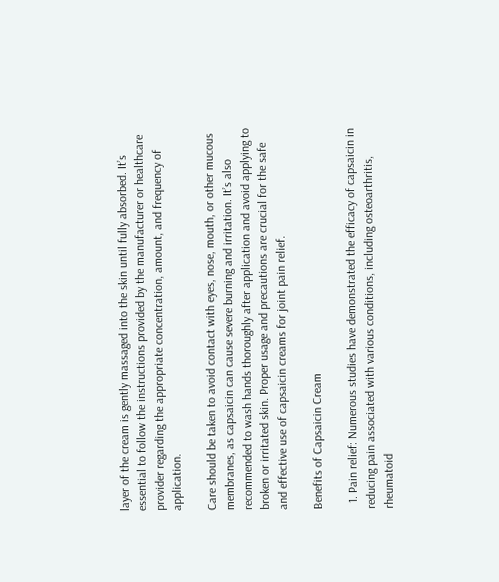layer of the cream is gently massaged into the skin until fully absorbed. It’s essential to follow the instructions provided by the manufacturer or healthcare provider regarding the appropriate concentration, amount, and frequency of application.

Care should be taken to avoid contact with eyes, nose, mouth, or other mucous membranes, as capsaicin can cause severe burning and irritation. It’s also recommended to wash hands thoroughly after application and avoid applying to broken or irritated skin. Proper usage and precautions are crucial for the safe and effective use of capsaicin creams for joint pain relief.

Benefits of Capsaicin Cream

  1. Pain relief: Numerous studies have demonstrated the efficacy of capsaicin in reducing pain associated with various conditions, including osteoarthritis, rheumatoid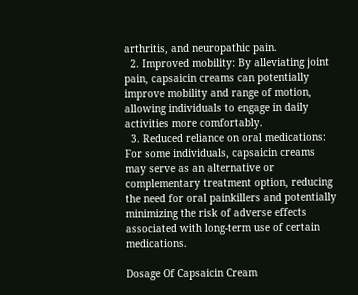arthritis, and neuropathic pain.
  2. Improved mobility: By alleviating joint pain, capsaicin creams can potentially improve mobility and range of motion, allowing individuals to engage in daily activities more comfortably.
  3. Reduced reliance on oral medications: For some individuals, capsaicin creams may serve as an alternative or complementary treatment option, reducing the need for oral painkillers and potentially minimizing the risk of adverse effects associated with long-term use of certain medications.

Dosage Of Capsaicin Cream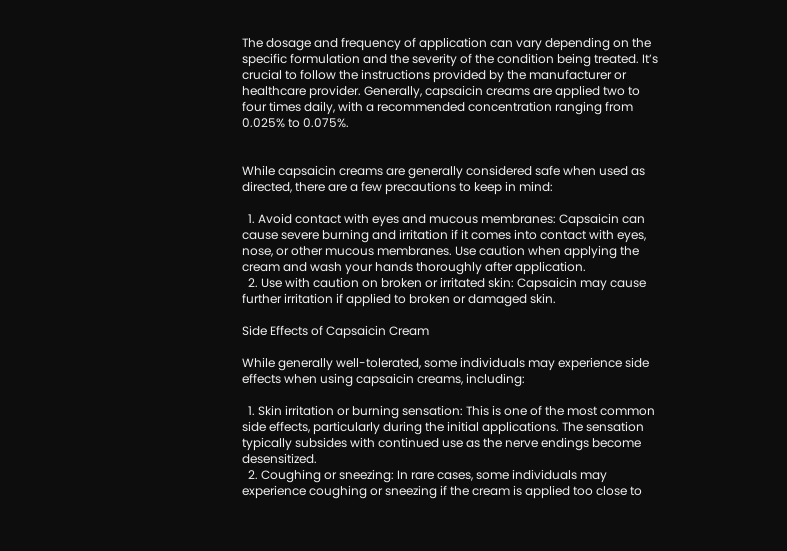The dosage and frequency of application can vary depending on the specific formulation and the severity of the condition being treated. It’s crucial to follow the instructions provided by the manufacturer or healthcare provider. Generally, capsaicin creams are applied two to four times daily, with a recommended concentration ranging from 0.025% to 0.075%.


While capsaicin creams are generally considered safe when used as directed, there are a few precautions to keep in mind:

  1. Avoid contact with eyes and mucous membranes: Capsaicin can cause severe burning and irritation if it comes into contact with eyes, nose, or other mucous membranes. Use caution when applying the cream and wash your hands thoroughly after application.
  2. Use with caution on broken or irritated skin: Capsaicin may cause further irritation if applied to broken or damaged skin.

Side Effects of Capsaicin Cream

While generally well-tolerated, some individuals may experience side effects when using capsaicin creams, including:

  1. Skin irritation or burning sensation: This is one of the most common side effects, particularly during the initial applications. The sensation typically subsides with continued use as the nerve endings become desensitized.
  2. Coughing or sneezing: In rare cases, some individuals may experience coughing or sneezing if the cream is applied too close to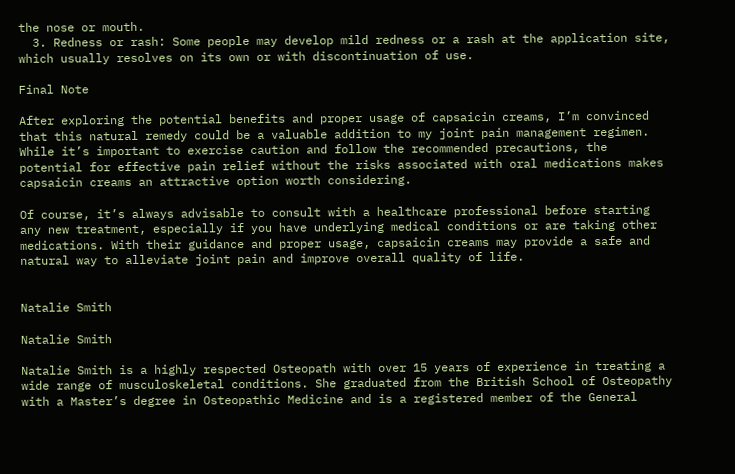the nose or mouth.
  3. Redness or rash: Some people may develop mild redness or a rash at the application site, which usually resolves on its own or with discontinuation of use.

Final Note

After exploring the potential benefits and proper usage of capsaicin creams, I’m convinced that this natural remedy could be a valuable addition to my joint pain management regimen. While it’s important to exercise caution and follow the recommended precautions, the potential for effective pain relief without the risks associated with oral medications makes capsaicin creams an attractive option worth considering.

Of course, it’s always advisable to consult with a healthcare professional before starting any new treatment, especially if you have underlying medical conditions or are taking other medications. With their guidance and proper usage, capsaicin creams may provide a safe and natural way to alleviate joint pain and improve overall quality of life.


Natalie Smith

Natalie Smith

Natalie Smith is a highly respected Osteopath with over 15 years of experience in treating a wide range of musculoskeletal conditions. She graduated from the British School of Osteopathy with a Master’s degree in Osteopathic Medicine and is a registered member of the General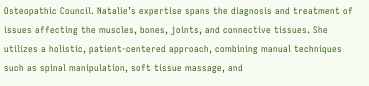Osteopathic Council. Natalie’s expertise spans the diagnosis and treatment of issues affecting the muscles, bones, joints, and connective tissues. She utilizes a holistic, patient-centered approach, combining manual techniques such as spinal manipulation, soft tissue massage, and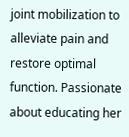joint mobilization to alleviate pain and restore optimal function. Passionate about educating her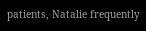patients, Natalie frequently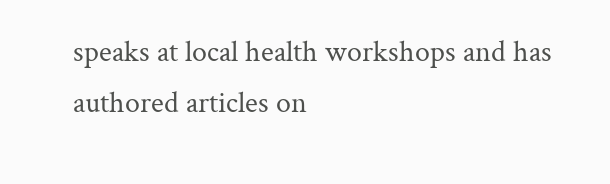speaks at local health workshops and has authored articles on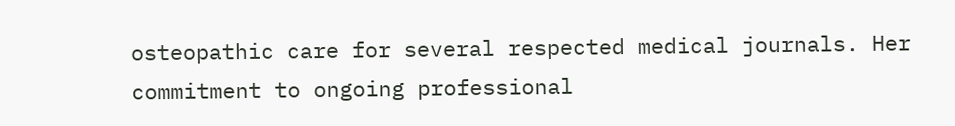osteopathic care for several respected medical journals. Her commitment to ongoing professional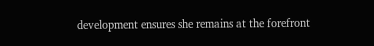development ensures she remains at the forefront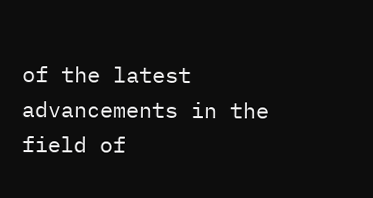of the latest advancements in the field of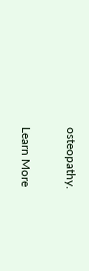osteopathy.

Learn More